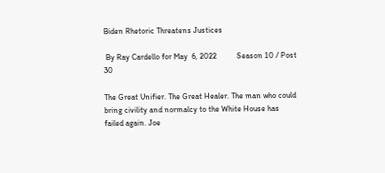Biden Rhetoric Threatens Justices

 By Ray Cardello for May  6, 2022          Season 10 / Post 30

The Great Unifier. The Great Healer. The man who could bring civility and normalcy to the White House has failed again. Joe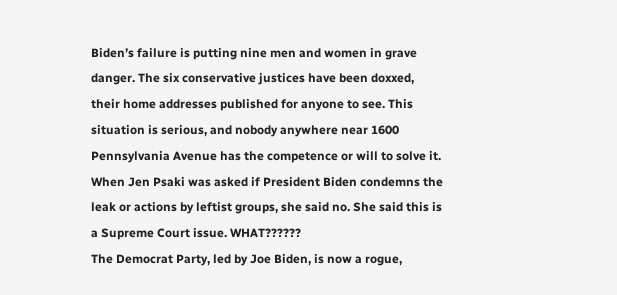Biden’s failure is putting nine men and women in grave danger. The six conservative justices have been doxxed, their home addresses published for anyone to see. This situation is serious, and nobody anywhere near 1600 Pennsylvania Avenue has the competence or will to solve it. When Jen Psaki was asked if President Biden condemns the leak or actions by leftist groups, she said no. She said this is a Supreme Court issue. WHAT??????
The Democrat Party, led by Joe Biden, is now a rogue,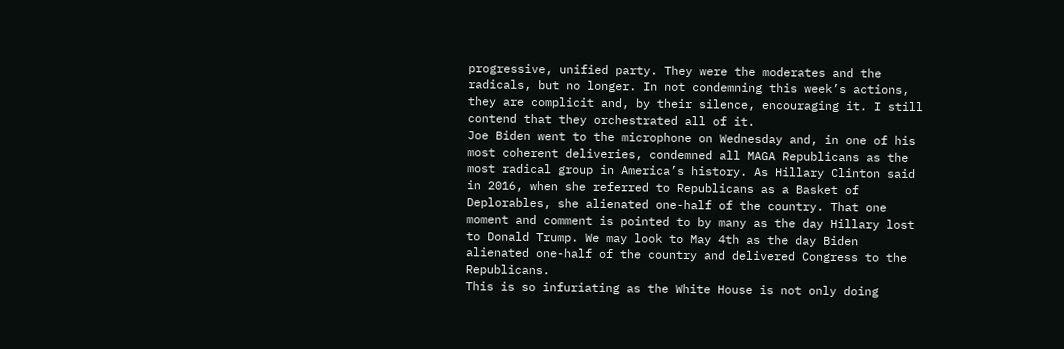progressive, unified party. They were the moderates and the radicals, but no longer. In not condemning this week’s actions, they are complicit and, by their silence, encouraging it. I still contend that they orchestrated all of it.
Joe Biden went to the microphone on Wednesday and, in one of his most coherent deliveries, condemned all MAGA Republicans as the most radical group in America’s history. As Hillary Clinton said in 2016, when she referred to Republicans as a Basket of Deplorables, she alienated one-half of the country. That one moment and comment is pointed to by many as the day Hillary lost to Donald Trump. We may look to May 4th as the day Biden alienated one-half of the country and delivered Congress to the Republicans.
This is so infuriating as the White House is not only doing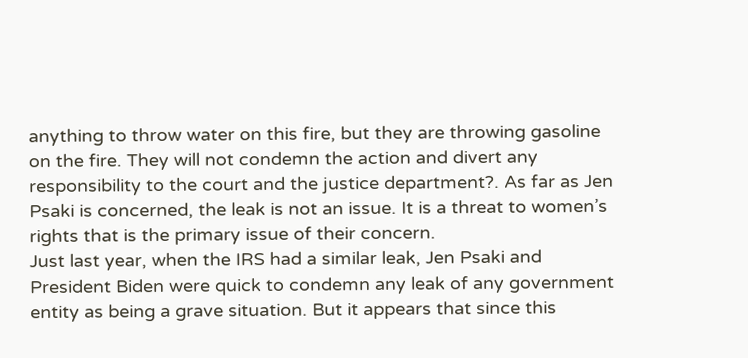anything to throw water on this fire, but they are throwing gasoline on the fire. They will not condemn the action and divert any responsibility to the court and the justice department?. As far as Jen Psaki is concerned, the leak is not an issue. It is a threat to women’s rights that is the primary issue of their concern.
Just last year, when the IRS had a similar leak, Jen Psaki and President Biden were quick to condemn any leak of any government entity as being a grave situation. But it appears that since this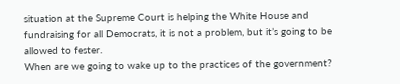situation at the Supreme Court is helping the White House and fundraising for all Democrats, it is not a problem, but it’s going to be allowed to fester.
When are we going to wake up to the practices of the government?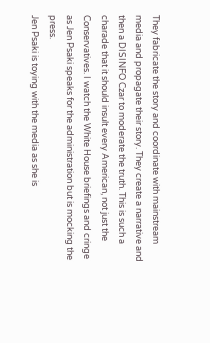They fabricate the story and coordinate with mainstream media and propagate their story. They create a narrative and then a DISINFO Czar to moderate the truth. This is such a charade that it should insult every American, not just the Conservatives. I watch the White House briefings and cringe as Jen Psaki speaks for the administration but is mocking the press.
Jen Psaki is toying with the media as she is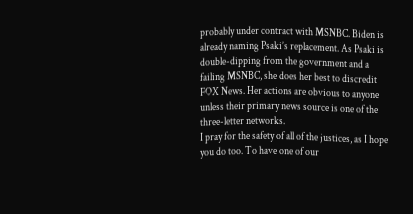probably under contract with MSNBC. Biden is already naming Psaki’s replacement. As Psaki is double-dipping from the government and a failing MSNBC, she does her best to discredit FOX News. Her actions are obvious to anyone unless their primary news source is one of the three-letter networks.
I pray for the safety of all of the justices, as I hope you do too. To have one of our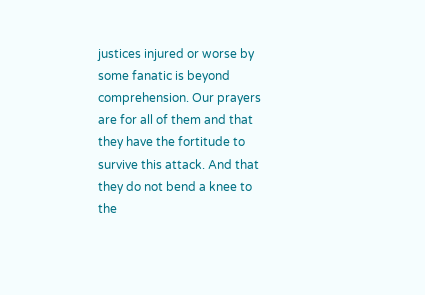justices injured or worse by some fanatic is beyond comprehension. Our prayers are for all of them and that they have the fortitude to survive this attack. And that they do not bend a knee to the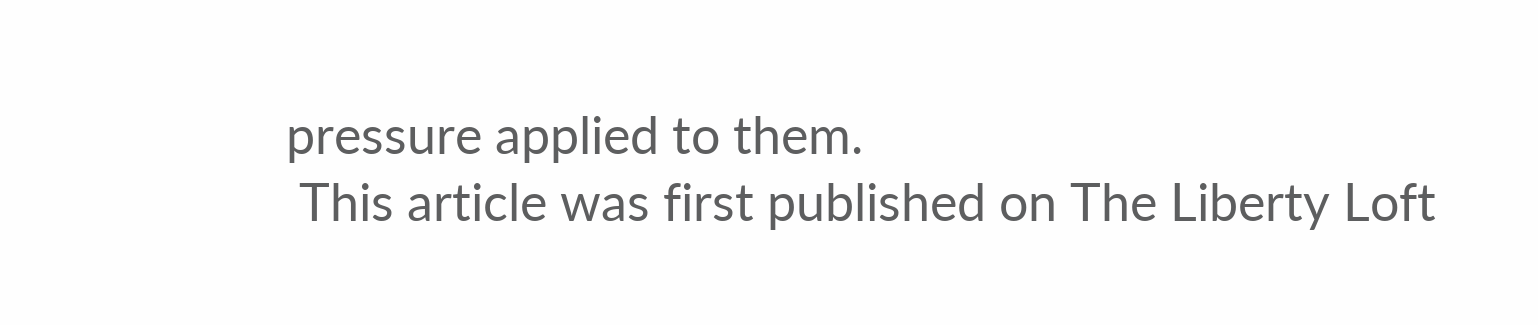pressure applied to them.
 This article was first published on The Liberty Loft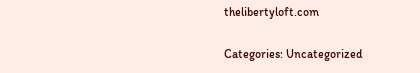thelibertyloft.com

Categories: Uncategorized